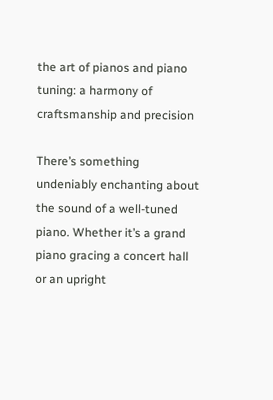the art of pianos and piano tuning: a harmony of craftsmanship and precision

There’s something undeniably enchanting about the sound of a well-tuned piano. Whether it’s a grand piano gracing a concert hall or an upright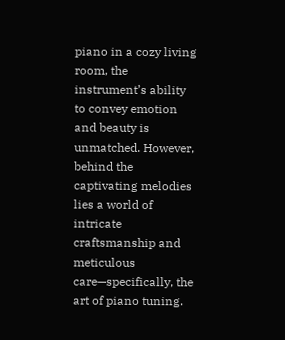piano in a cozy living room, the instrument’s ability to convey emotion and beauty is unmatched. However, behind the captivating melodies lies a world of intricate craftsmanship and meticulous care—specifically, the art of piano tuning.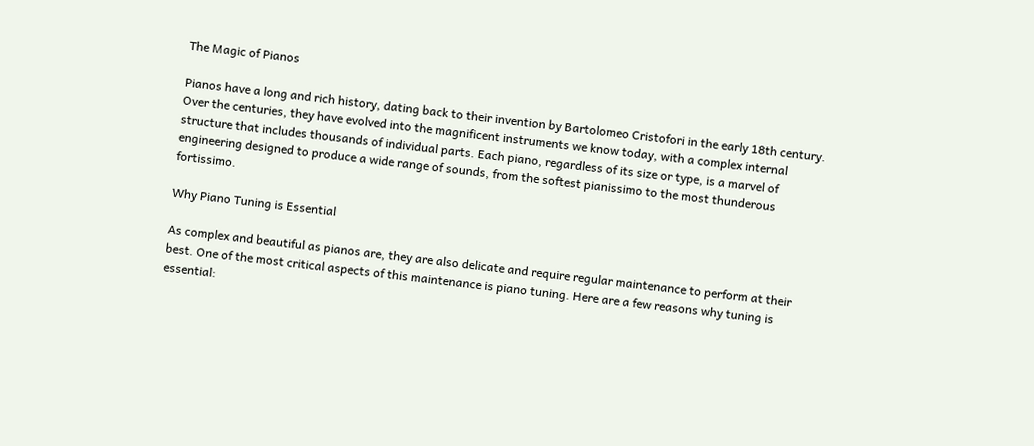The Magic of Pianos

Pianos have a long and rich history, dating back to their invention by Bartolomeo Cristofori in the early 18th century. Over the centuries, they have evolved into the magnificent instruments we know today, with a complex internal structure that includes thousands of individual parts. Each piano, regardless of its size or type, is a marvel of engineering designed to produce a wide range of sounds, from the softest pianissimo to the most thunderous fortissimo.

Why Piano Tuning is Essential

As complex and beautiful as pianos are, they are also delicate and require regular maintenance to perform at their best. One of the most critical aspects of this maintenance is piano tuning. Here are a few reasons why tuning is essential: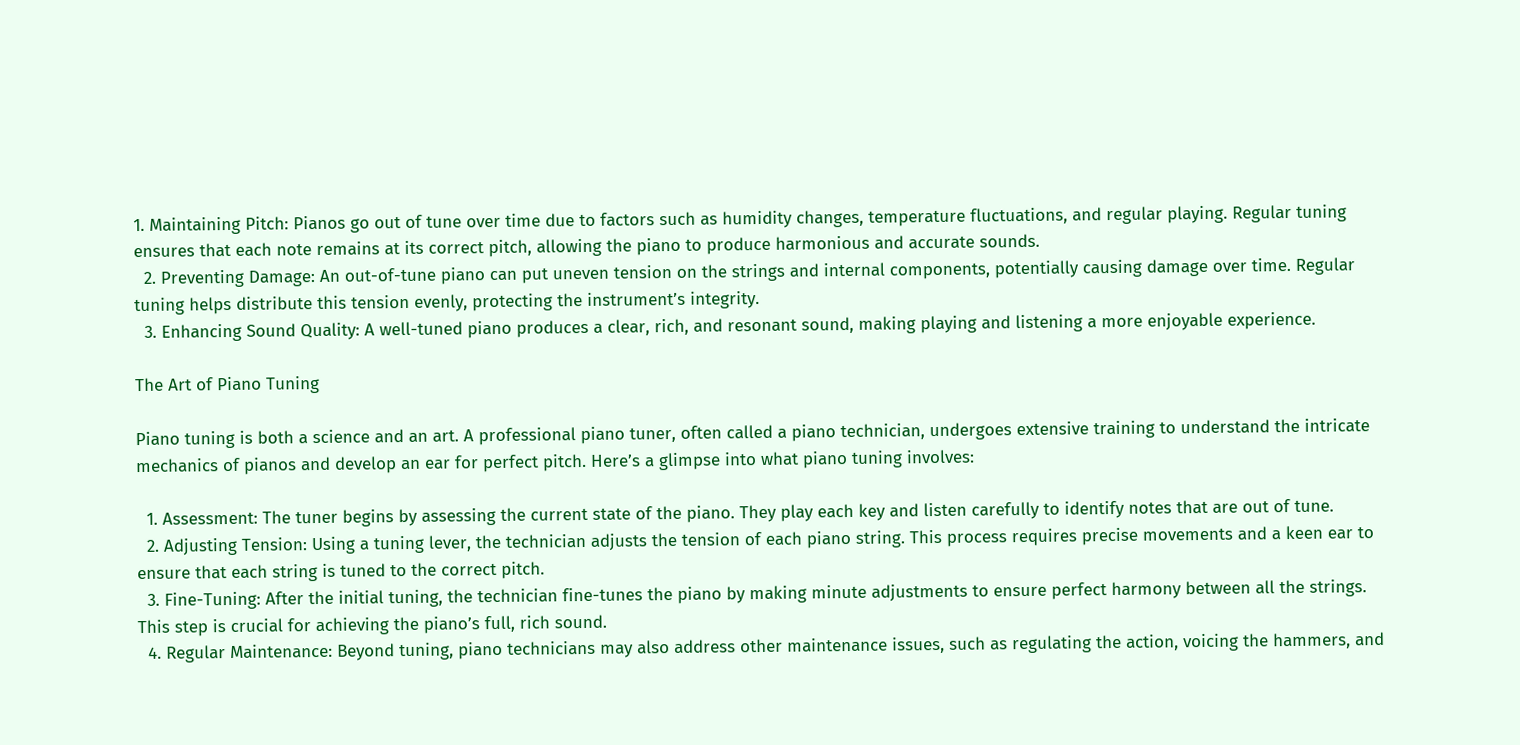1. Maintaining Pitch: Pianos go out of tune over time due to factors such as humidity changes, temperature fluctuations, and regular playing. Regular tuning ensures that each note remains at its correct pitch, allowing the piano to produce harmonious and accurate sounds.
  2. Preventing Damage: An out-of-tune piano can put uneven tension on the strings and internal components, potentially causing damage over time. Regular tuning helps distribute this tension evenly, protecting the instrument’s integrity.
  3. Enhancing Sound Quality: A well-tuned piano produces a clear, rich, and resonant sound, making playing and listening a more enjoyable experience.

The Art of Piano Tuning

Piano tuning is both a science and an art. A professional piano tuner, often called a piano technician, undergoes extensive training to understand the intricate mechanics of pianos and develop an ear for perfect pitch. Here’s a glimpse into what piano tuning involves:

  1. Assessment: The tuner begins by assessing the current state of the piano. They play each key and listen carefully to identify notes that are out of tune.
  2. Adjusting Tension: Using a tuning lever, the technician adjusts the tension of each piano string. This process requires precise movements and a keen ear to ensure that each string is tuned to the correct pitch.
  3. Fine-Tuning: After the initial tuning, the technician fine-tunes the piano by making minute adjustments to ensure perfect harmony between all the strings. This step is crucial for achieving the piano’s full, rich sound.
  4. Regular Maintenance: Beyond tuning, piano technicians may also address other maintenance issues, such as regulating the action, voicing the hammers, and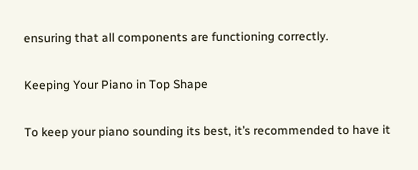ensuring that all components are functioning correctly.

Keeping Your Piano in Top Shape

To keep your piano sounding its best, it’s recommended to have it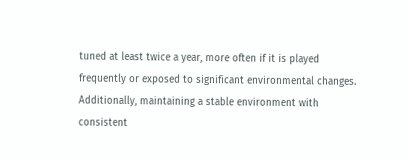tuned at least twice a year, more often if it is played frequently or exposed to significant environmental changes. Additionally, maintaining a stable environment with consistent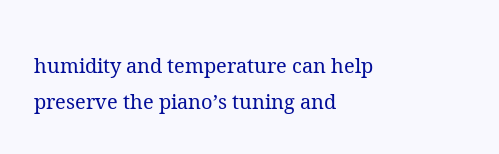humidity and temperature can help preserve the piano’s tuning and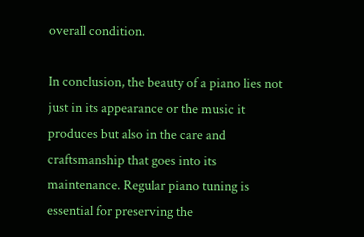overall condition.

In conclusion, the beauty of a piano lies not just in its appearance or the music it produces but also in the care and craftsmanship that goes into its maintenance. Regular piano tuning is essential for preserving the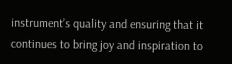instrument’s quality and ensuring that it continues to bring joy and inspiration to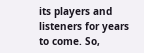its players and listeners for years to come. So,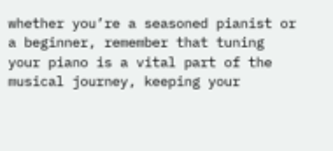whether you’re a seasoned pianist or a beginner, remember that tuning your piano is a vital part of the musical journey, keeping your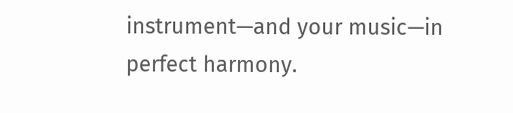instrument—and your music—in perfect harmony.